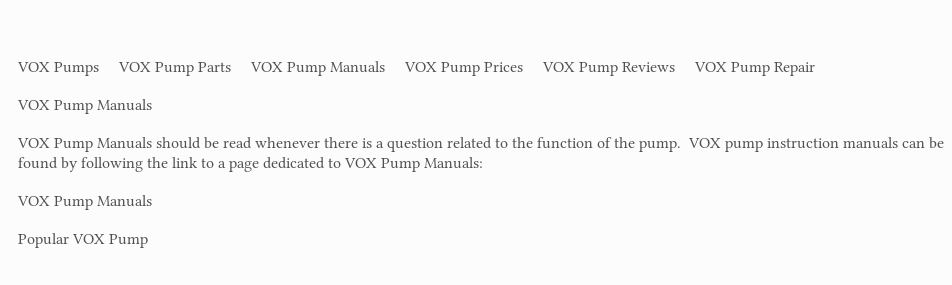VOX Pumps     VOX Pump Parts     VOX Pump Manuals     VOX Pump Prices     VOX Pump Reviews     VOX Pump Repair

VOX Pump Manuals

VOX Pump Manuals should be read whenever there is a question related to the function of the pump.  VOX pump instruction manuals can be found by following the link to a page dedicated to VOX Pump Manuals:

VOX Pump Manuals

Popular VOX Pump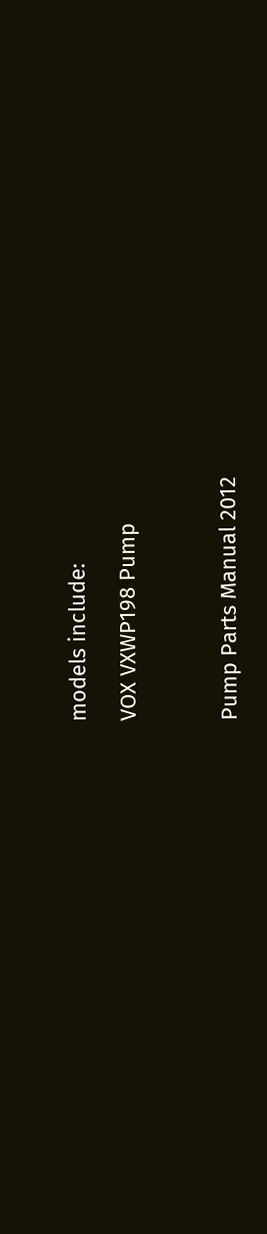models include:

VOX VXWP198 Pump



Pump Parts Manual 2012